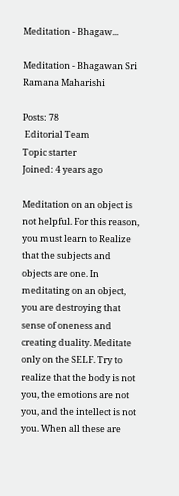Meditation - Bhagaw...

Meditation - Bhagawan Sri Ramana Maharishi

Posts: 78
 Editorial Team
Topic starter
Joined: 4 years ago

Meditation on an object is not helpful. For this reason, you must learn to Realize that the subjects and objects are one. In meditating on an object, you are destroying that sense of oneness and creating duality. Meditate only on the SELF. Try to realize that the body is not you, the emotions are not you, and the intellect is not you. When all these are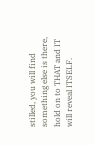stilled, you will find something else is there, hold on to THAT and IT will reveal ITSELF.